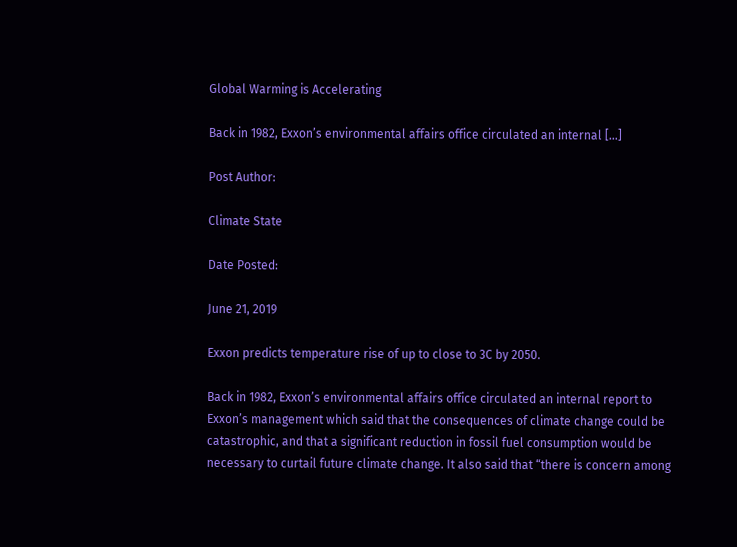Global Warming is Accelerating

Back in 1982, Exxon’s environmental affairs office circulated an internal […]

Post Author:

Climate State

Date Posted:

June 21, 2019

Exxon predicts temperature rise of up to close to 3C by 2050.

Back in 1982, Exxon’s environmental affairs office circulated an internal report to Exxon’s management which said that the consequences of climate change could be catastrophic, and that a significant reduction in fossil fuel consumption would be necessary to curtail future climate change. It also said that “there is concern among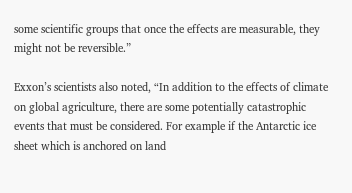some scientific groups that once the effects are measurable, they might not be reversible.”

Exxon’s scientists also noted, “In addition to the effects of climate on global agriculture, there are some potentially catastrophic events that must be considered. For example if the Antarctic ice sheet which is anchored on land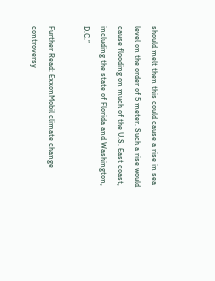should melt then this could cause a rise in sea level on the order of 5 meter. Such a rise would cause flooding on much of the U.S. East coast, including the state of Florida and Washington, D.C.”

Further Read: ExxonMobil climate change controversy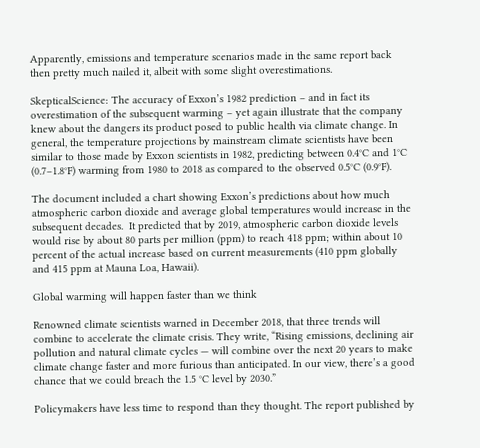Apparently, emissions and temperature scenarios made in the same report back then pretty much nailed it, albeit with some slight overestimations.

SkepticalScience: The accuracy of Exxon’s 1982 prediction – and in fact its overestimation of the subsequent warming – yet again illustrate that the company knew about the dangers its product posed to public health via climate change. In general, the temperature projections by mainstream climate scientists have been similar to those made by Exxon scientists in 1982, predicting between 0.4°C and 1°C (0.7–1.8°F) warming from 1980 to 2018 as compared to the observed 0.5°C (0.9°F).

The document included a chart showing Exxon’s predictions about how much atmospheric carbon dioxide and average global temperatures would increase in the subsequent decades.  It predicted that by 2019, atmospheric carbon dioxide levels would rise by about 80 parts per million (ppm) to reach 418 ppm; within about 10 percent of the actual increase based on current measurements (410 ppm globally and 415 ppm at Mauna Loa, Hawaii).

Global warming will happen faster than we think

Renowned climate scientists warned in December 2018, that three trends will combine to accelerate the climate crisis. They write, “Rising emissions, declining air pollution and natural climate cycles — will combine over the next 20 years to make climate change faster and more furious than anticipated. In our view, there’s a good chance that we could breach the 1.5 °C level by 2030.”

Policymakers have less time to respond than they thought. The report published by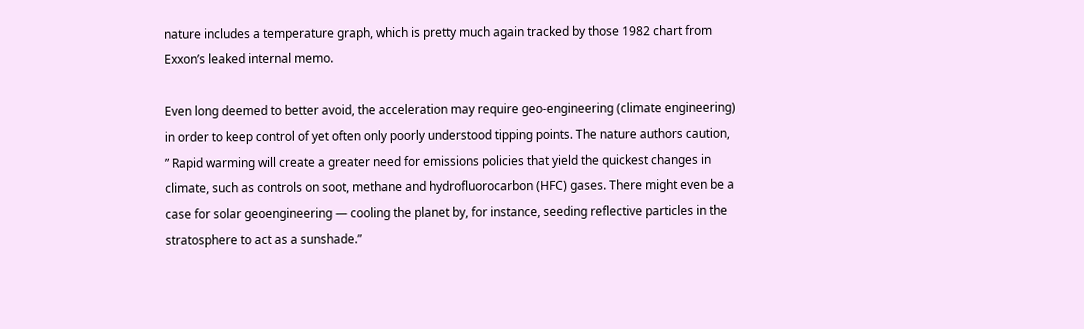nature includes a temperature graph, which is pretty much again tracked by those 1982 chart from Exxon’s leaked internal memo.

Even long deemed to better avoid, the acceleration may require geo-engineering (climate engineering) in order to keep control of yet often only poorly understood tipping points. The nature authors caution, ” Rapid warming will create a greater need for emissions policies that yield the quickest changes in climate, such as controls on soot, methane and hydrofluorocarbon (HFC) gases. There might even be a case for solar geoengineering — cooling the planet by, for instance, seeding reflective particles in the stratosphere to act as a sunshade.”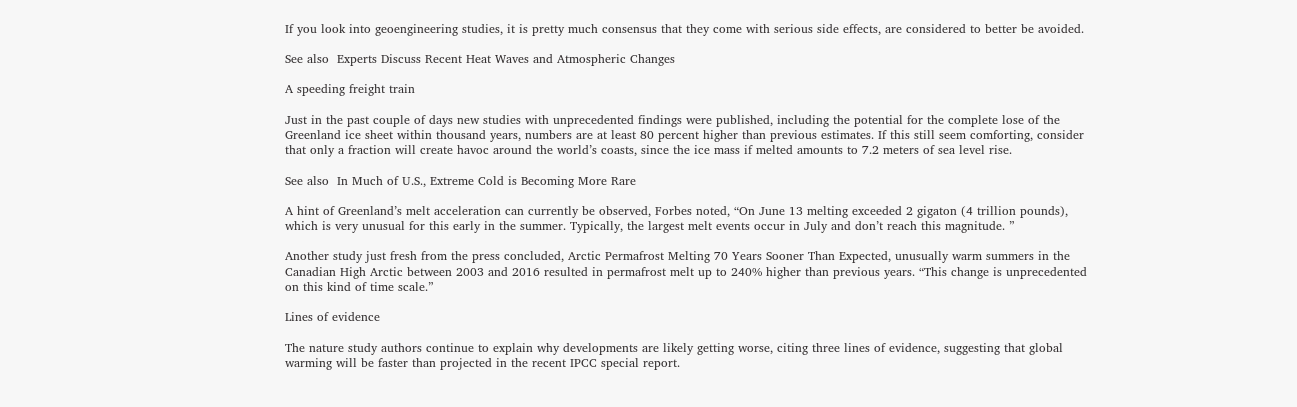If you look into geoengineering studies, it is pretty much consensus that they come with serious side effects, are considered to better be avoided.

See also  Experts Discuss Recent Heat Waves and Atmospheric Changes

A speeding freight train

Just in the past couple of days new studies with unprecedented findings were published, including the potential for the complete lose of the Greenland ice sheet within thousand years, numbers are at least 80 percent higher than previous estimates. If this still seem comforting, consider that only a fraction will create havoc around the world’s coasts, since the ice mass if melted amounts to 7.2 meters of sea level rise.

See also  In Much of U.S., Extreme Cold is Becoming More Rare

A hint of Greenland’s melt acceleration can currently be observed, Forbes noted, “On June 13 melting exceeded 2 gigaton (4 trillion pounds), which is very unusual for this early in the summer. Typically, the largest melt events occur in July and don’t reach this magnitude. ”

Another study just fresh from the press concluded, Arctic Permafrost Melting 70 Years Sooner Than Expected, unusually warm summers in the Canadian High Arctic between 2003 and 2016 resulted in permafrost melt up to 240% higher than previous years. “This change is unprecedented on this kind of time scale.”

Lines of evidence

The nature study authors continue to explain why developments are likely getting worse, citing three lines of evidence, suggesting that global warming will be faster than projected in the recent IPCC special report.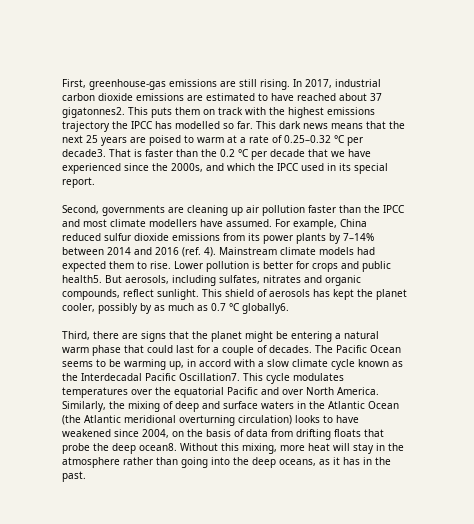First, greenhouse-gas emissions are still rising. In 2017, industrial carbon dioxide emissions are estimated to have reached about 37 gigatonnes2. This puts them on track with the highest emissions trajectory the IPCC has modelled so far. This dark news means that the next 25 years are poised to warm at a rate of 0.25–0.32 °C per decade3. That is faster than the 0.2 °C per decade that we have experienced since the 2000s, and which the IPCC used in its special report.

Second, governments are cleaning up air pollution faster than the IPCC and most climate modellers have assumed. For example, China reduced sulfur dioxide emissions from its power plants by 7–14% between 2014 and 2016 (ref. 4). Mainstream climate models had expected them to rise. Lower pollution is better for crops and public health5. But aerosols, including sulfates, nitrates and organic compounds, reflect sunlight. This shield of aerosols has kept the planet cooler, possibly by as much as 0.7 °C globally6.

Third, there are signs that the planet might be entering a natural warm phase that could last for a couple of decades. The Pacific Ocean seems to be warming up, in accord with a slow climate cycle known as the Interdecadal Pacific Oscillation7. This cycle modulates temperatures over the equatorial Pacific and over North America. Similarly, the mixing of deep and surface waters in the Atlantic Ocean (the Atlantic meridional overturning circulation) looks to have weakened since 2004, on the basis of data from drifting floats that probe the deep ocean8. Without this mixing, more heat will stay in the atmosphere rather than going into the deep oceans, as it has in the past.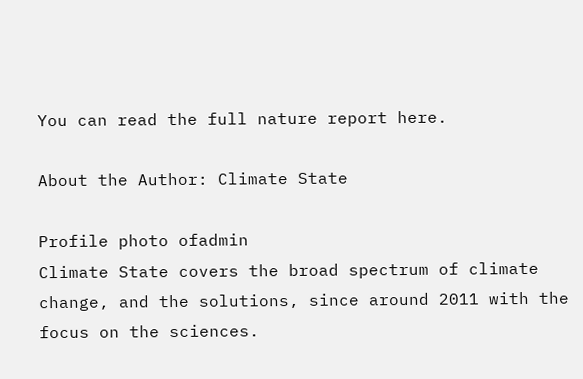You can read the full nature report here.

About the Author: Climate State

Profile photo ofadmin
Climate State covers the broad spectrum of climate change, and the solutions, since around 2011 with the focus on the sciences.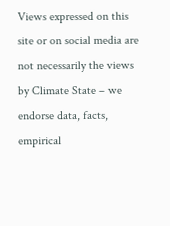Views expressed on this site or on social media are not necessarily the views by Climate State – we endorse data, facts, empirical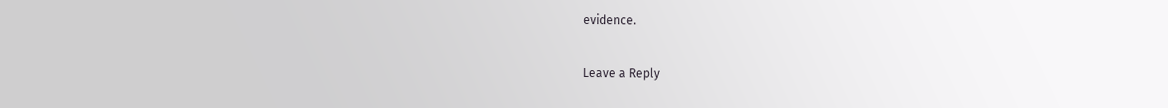evidence.

Leave a Reply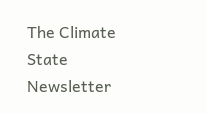The Climate State Newsletter